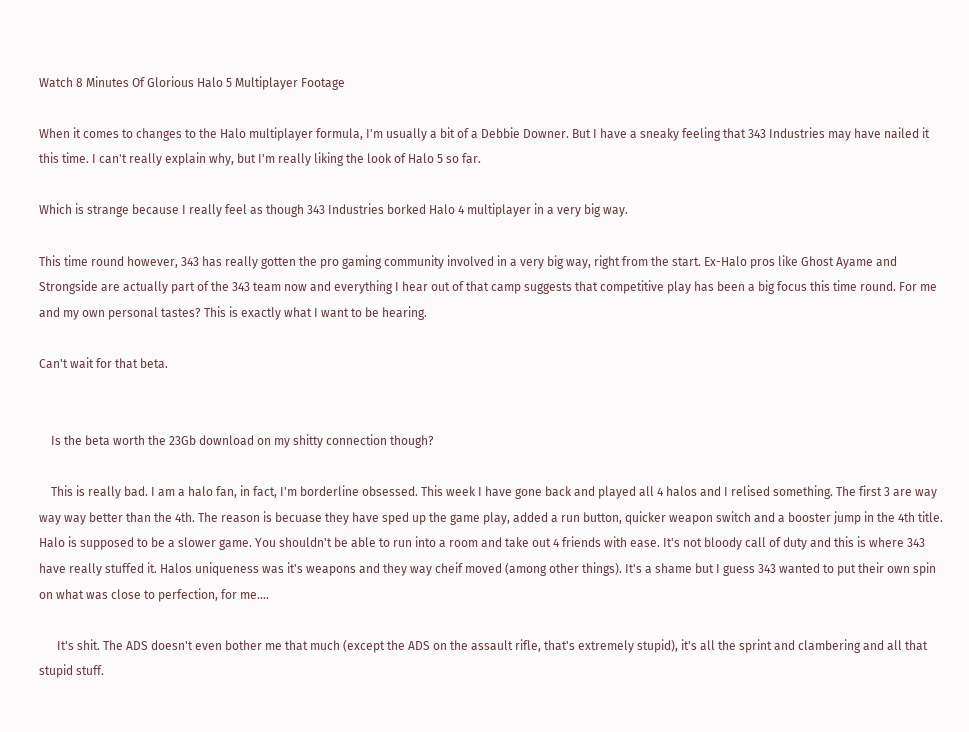Watch 8 Minutes Of Glorious Halo 5 Multiplayer Footage

When it comes to changes to the Halo multiplayer formula, I'm usually a bit of a Debbie Downer. But I have a sneaky feeling that 343 Industries may have nailed it this time. I can't really explain why, but I'm really liking the look of Halo 5 so far.

Which is strange because I really feel as though 343 Industries borked Halo 4 multiplayer in a very big way.

This time round however, 343 has really gotten the pro gaming community involved in a very big way, right from the start. Ex-Halo pros like Ghost Ayame and Strongside are actually part of the 343 team now and everything I hear out of that camp suggests that competitive play has been a big focus this time round. For me and my own personal tastes? This is exactly what I want to be hearing.

Can't wait for that beta.


    Is the beta worth the 23Gb download on my shitty connection though?

    This is really bad. I am a halo fan, in fact, I'm borderline obsessed. This week I have gone back and played all 4 halos and I relised something. The first 3 are way way way better than the 4th. The reason is becuase they have sped up the game play, added a run button, quicker weapon switch and a booster jump in the 4th title. Halo is supposed to be a slower game. You shouldn't be able to run into a room and take out 4 friends with ease. It's not bloody call of duty and this is where 343 have really stuffed it. Halos uniqueness was it's weapons and they way cheif moved (among other things). It's a shame but I guess 343 wanted to put their own spin on what was close to perfection, for me....

      It's shit. The ADS doesn't even bother me that much (except the ADS on the assault rifle, that's extremely stupid), it's all the sprint and clambering and all that stupid stuff.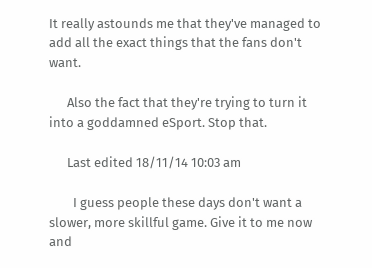It really astounds me that they've managed to add all the exact things that the fans don't want.

      Also the fact that they're trying to turn it into a goddamned eSport. Stop that.

      Last edited 18/11/14 10:03 am

        I guess people these days don't want a slower, more skillful game. Give it to me now and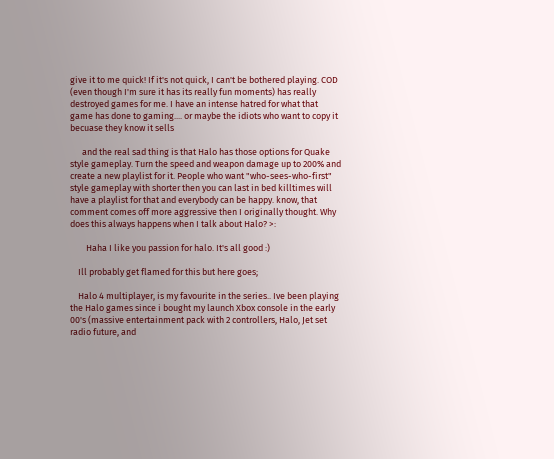give it to me quick! If it's not quick, I can't be bothered playing. COD (even though I'm sure it has its really fun moments) has really destroyed games for me. I have an intense hatred for what that game has done to gaming.... or maybe the idiots who want to copy it becuase they know it sells

      and the real sad thing is that Halo has those options for Quake style gameplay. Turn the speed and weapon damage up to 200% and create a new playlist for it. People who want "who-sees-who-first" style gameplay with shorter then you can last in bed killtimes will have a playlist for that and everybody can be happy. know, that comment comes off more aggressive then I originally thought. Why does this always happens when I talk about Halo? >:

        Haha I like you passion for halo. It's all good :)

    Ill probably get flamed for this but here goes;

    Halo 4 multiplayer, is my favourite in the series.. Ive been playing the Halo games since i bought my launch Xbox console in the early 00's (massive entertainment pack with 2 controllers, Halo, Jet set radio future, and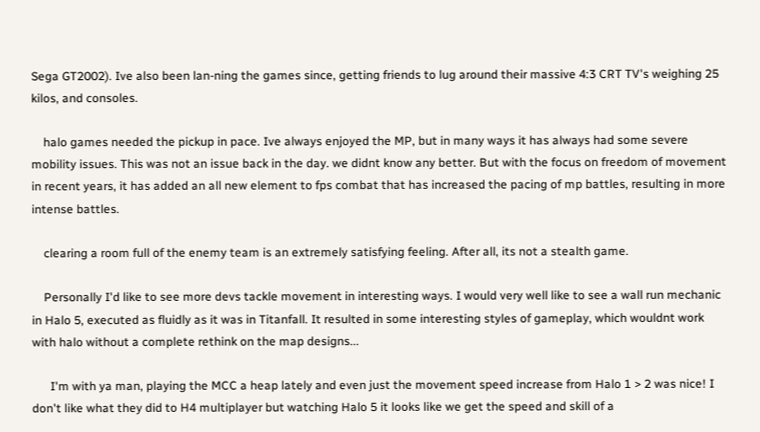Sega GT2002). Ive also been lan-ning the games since, getting friends to lug around their massive 4:3 CRT TV's weighing 25 kilos, and consoles.

    halo games needed the pickup in pace. Ive always enjoyed the MP, but in many ways it has always had some severe mobility issues. This was not an issue back in the day. we didnt know any better. But with the focus on freedom of movement in recent years, it has added an all new element to fps combat that has increased the pacing of mp battles, resulting in more intense battles.

    clearing a room full of the enemy team is an extremely satisfying feeling. After all, its not a stealth game.

    Personally I'd like to see more devs tackle movement in interesting ways. I would very well like to see a wall run mechanic in Halo 5, executed as fluidly as it was in Titanfall. It resulted in some interesting styles of gameplay, which wouldnt work with halo without a complete rethink on the map designs...

      I'm with ya man, playing the MCC a heap lately and even just the movement speed increase from Halo 1 > 2 was nice! I don't like what they did to H4 multiplayer but watching Halo 5 it looks like we get the speed and skill of a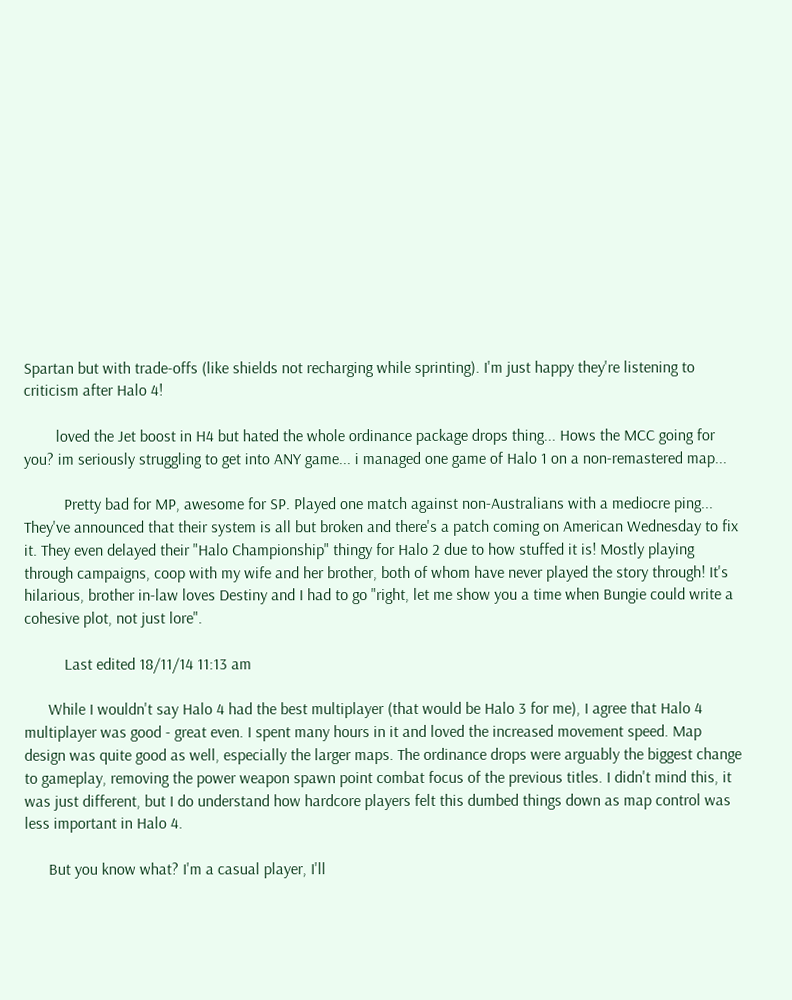Spartan but with trade-offs (like shields not recharging while sprinting). I'm just happy they're listening to criticism after Halo 4!

        loved the Jet boost in H4 but hated the whole ordinance package drops thing... Hows the MCC going for you? im seriously struggling to get into ANY game... i managed one game of Halo 1 on a non-remastered map...

          Pretty bad for MP, awesome for SP. Played one match against non-Australians with a mediocre ping... They've announced that their system is all but broken and there's a patch coming on American Wednesday to fix it. They even delayed their "Halo Championship" thingy for Halo 2 due to how stuffed it is! Mostly playing through campaigns, coop with my wife and her brother, both of whom have never played the story through! It's hilarious, brother in-law loves Destiny and I had to go "right, let me show you a time when Bungie could write a cohesive plot, not just lore".

          Last edited 18/11/14 11:13 am

      While I wouldn't say Halo 4 had the best multiplayer (that would be Halo 3 for me), I agree that Halo 4 multiplayer was good - great even. I spent many hours in it and loved the increased movement speed. Map design was quite good as well, especially the larger maps. The ordinance drops were arguably the biggest change to gameplay, removing the power weapon spawn point combat focus of the previous titles. I didn't mind this, it was just different, but I do understand how hardcore players felt this dumbed things down as map control was less important in Halo 4.

      But you know what? I'm a casual player, I'll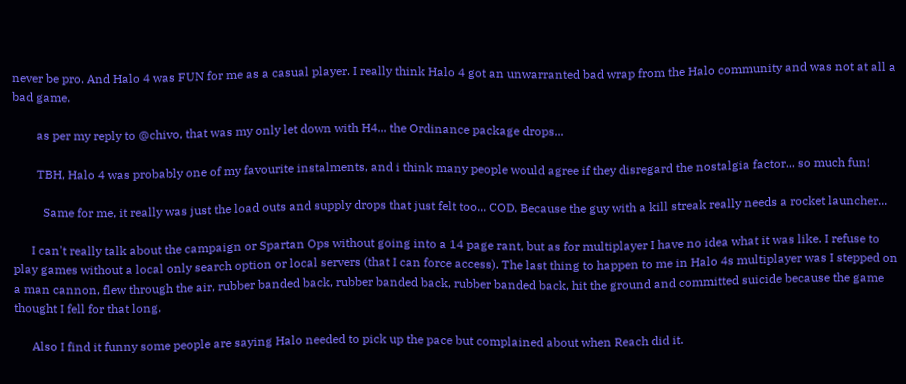never be pro. And Halo 4 was FUN for me as a casual player. I really think Halo 4 got an unwarranted bad wrap from the Halo community and was not at all a bad game.

        as per my reply to @chivo, that was my only let down with H4... the Ordinance package drops...

        TBH, Halo 4 was probably one of my favourite instalments, and i think many people would agree if they disregard the nostalgia factor... so much fun!

          Same for me, it really was just the load outs and supply drops that just felt too... COD. Because the guy with a kill streak really needs a rocket launcher...

      I can't really talk about the campaign or Spartan Ops without going into a 14 page rant, but as for multiplayer I have no idea what it was like. I refuse to play games without a local only search option or local servers (that I can force access). The last thing to happen to me in Halo 4s multiplayer was I stepped on a man cannon, flew through the air, rubber banded back, rubber banded back, rubber banded back, hit the ground and committed suicide because the game thought I fell for that long.

      Also I find it funny some people are saying Halo needed to pick up the pace but complained about when Reach did it.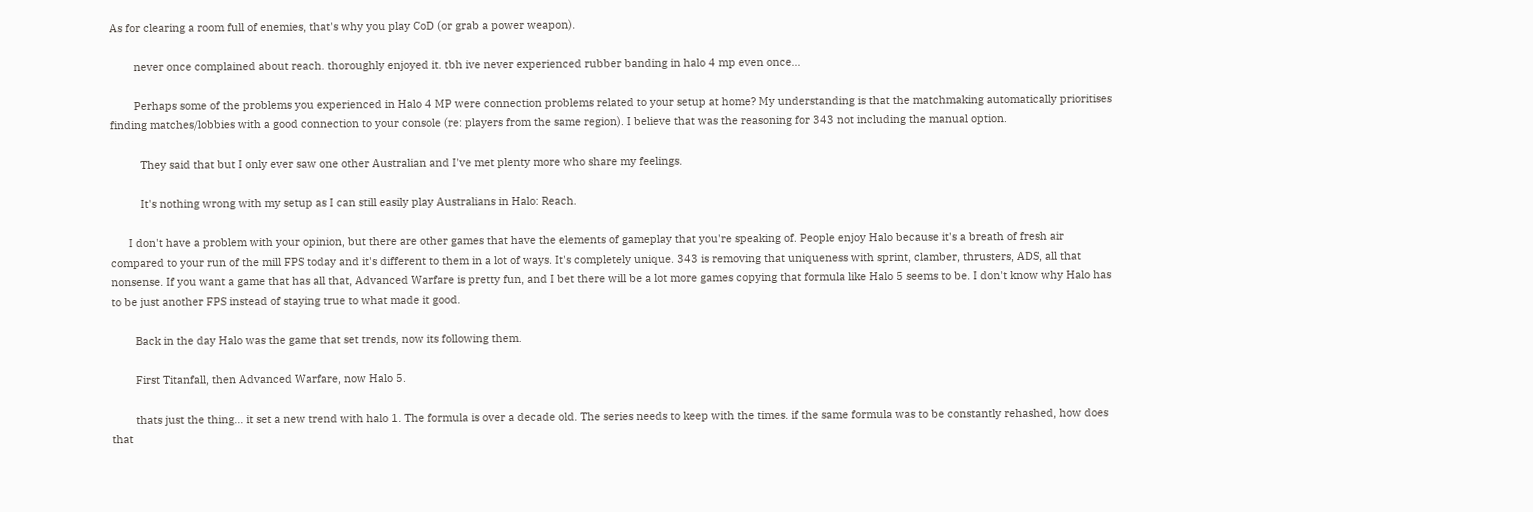As for clearing a room full of enemies, that's why you play CoD (or grab a power weapon).

        never once complained about reach. thoroughly enjoyed it. tbh ive never experienced rubber banding in halo 4 mp even once...

        Perhaps some of the problems you experienced in Halo 4 MP were connection problems related to your setup at home? My understanding is that the matchmaking automatically prioritises finding matches/lobbies with a good connection to your console (re: players from the same region). I believe that was the reasoning for 343 not including the manual option.

          They said that but I only ever saw one other Australian and I've met plenty more who share my feelings.

          It's nothing wrong with my setup as I can still easily play Australians in Halo: Reach.

      I don't have a problem with your opinion, but there are other games that have the elements of gameplay that you're speaking of. People enjoy Halo because it's a breath of fresh air compared to your run of the mill FPS today and it's different to them in a lot of ways. It's completely unique. 343 is removing that uniqueness with sprint, clamber, thrusters, ADS, all that nonsense. If you want a game that has all that, Advanced Warfare is pretty fun, and I bet there will be a lot more games copying that formula like Halo 5 seems to be. I don't know why Halo has to be just another FPS instead of staying true to what made it good.

        Back in the day Halo was the game that set trends, now its following them.

        First Titanfall, then Advanced Warfare, now Halo 5.

        thats just the thing... it set a new trend with halo 1. The formula is over a decade old. The series needs to keep with the times. if the same formula was to be constantly rehashed, how does that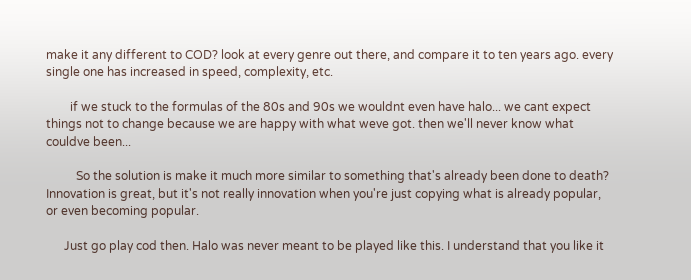make it any different to COD? look at every genre out there, and compare it to ten years ago. every single one has increased in speed, complexity, etc.

        if we stuck to the formulas of the 80s and 90s we wouldnt even have halo... we cant expect things not to change because we are happy with what weve got. then we'll never know what couldve been...

          So the solution is make it much more similar to something that's already been done to death? Innovation is great, but it's not really innovation when you're just copying what is already popular, or even becoming popular.

      Just go play cod then. Halo was never meant to be played like this. I understand that you like it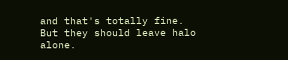and that's totally fine. But they should leave halo alone.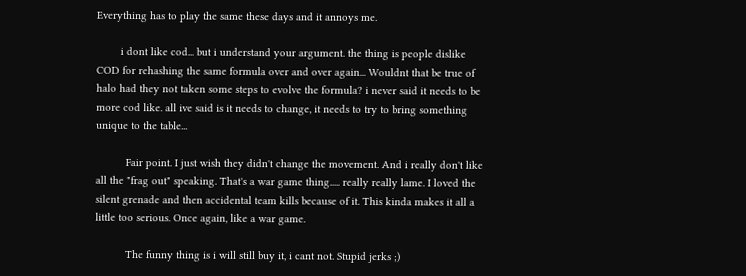Everything has to play the same these days and it annoys me.

        i dont like cod... but i understand your argument. the thing is people dislike COD for rehashing the same formula over and over again... Wouldnt that be true of halo had they not taken some steps to evolve the formula? i never said it needs to be more cod like. all ive said is it needs to change, it needs to try to bring something unique to the table...

          Fair point. I just wish they didn't change the movement. And i really don't like all the "frag out" speaking. That's a war game thing..... really really lame. I loved the silent grenade and then accidental team kills because of it. This kinda makes it all a little too serious. Once again, like a war game.

          The funny thing is i will still buy it, i cant not. Stupid jerks ;)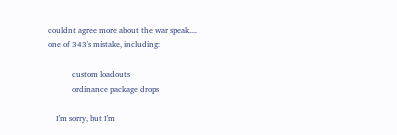couldnt agree more about the war speak.... one of 343's mistake, including:

            custom loadouts
            ordinance package drops

    I'm sorry, but I'm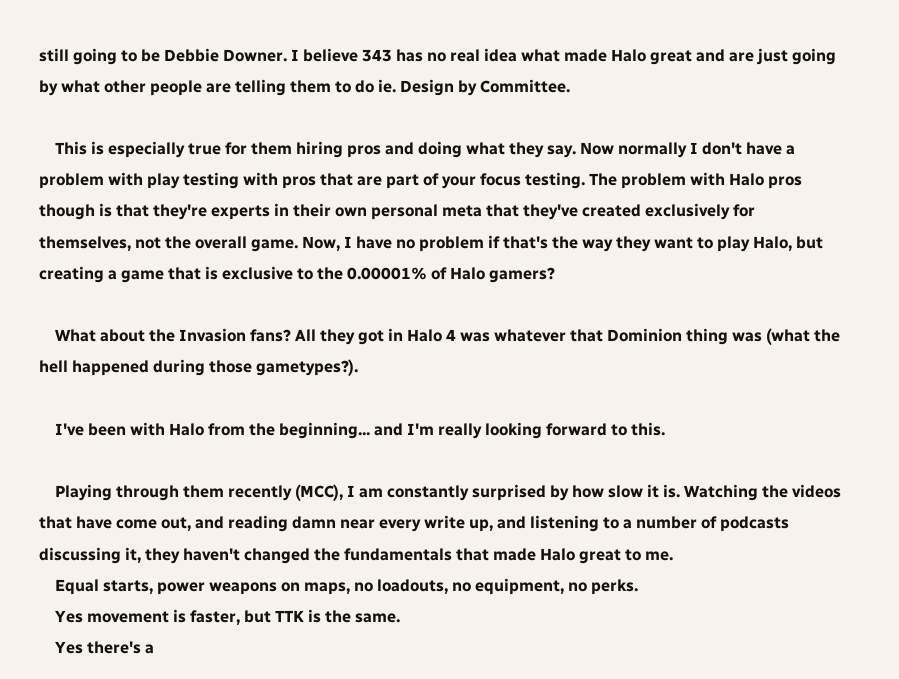still going to be Debbie Downer. I believe 343 has no real idea what made Halo great and are just going by what other people are telling them to do ie. Design by Committee.

    This is especially true for them hiring pros and doing what they say. Now normally I don't have a problem with play testing with pros that are part of your focus testing. The problem with Halo pros though is that they're experts in their own personal meta that they've created exclusively for themselves, not the overall game. Now, I have no problem if that's the way they want to play Halo, but creating a game that is exclusive to the 0.00001% of Halo gamers?

    What about the Invasion fans? All they got in Halo 4 was whatever that Dominion thing was (what the hell happened during those gametypes?).

    I've been with Halo from the beginning... and I'm really looking forward to this.

    Playing through them recently (MCC), I am constantly surprised by how slow it is. Watching the videos that have come out, and reading damn near every write up, and listening to a number of podcasts discussing it, they haven't changed the fundamentals that made Halo great to me.
    Equal starts, power weapons on maps, no loadouts, no equipment, no perks.
    Yes movement is faster, but TTK is the same.
    Yes there's a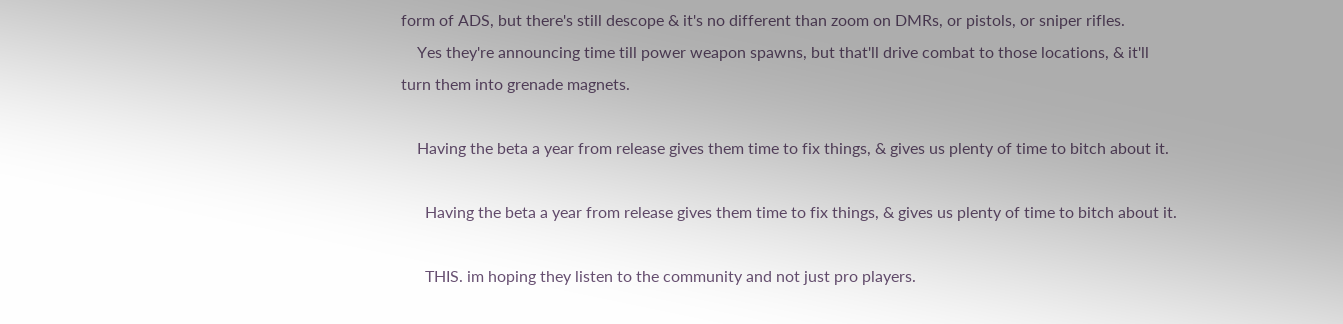form of ADS, but there's still descope & it's no different than zoom on DMRs, or pistols, or sniper rifles.
    Yes they're announcing time till power weapon spawns, but that'll drive combat to those locations, & it'll turn them into grenade magnets.

    Having the beta a year from release gives them time to fix things, & gives us plenty of time to bitch about it.

      Having the beta a year from release gives them time to fix things, & gives us plenty of time to bitch about it.

      THIS. im hoping they listen to the community and not just pro players.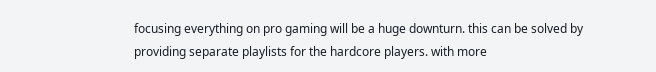focusing everything on pro gaming will be a huge downturn. this can be solved by providing separate playlists for the hardcore players. with more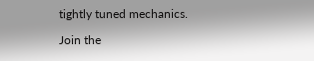tightly tuned mechanics.

Join the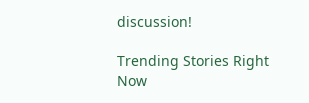discussion!

Trending Stories Right Now